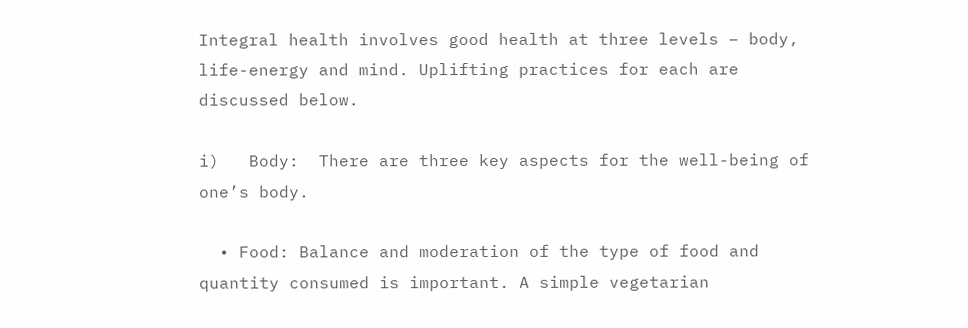Integral health involves good health at three levels – body, life-energy and mind. Uplifting practices for each are discussed below.

i)   Body:  There are three key aspects for the well-being of one’s body.

  • Food: Balance and moderation of the type of food and quantity consumed is important. A simple vegetarian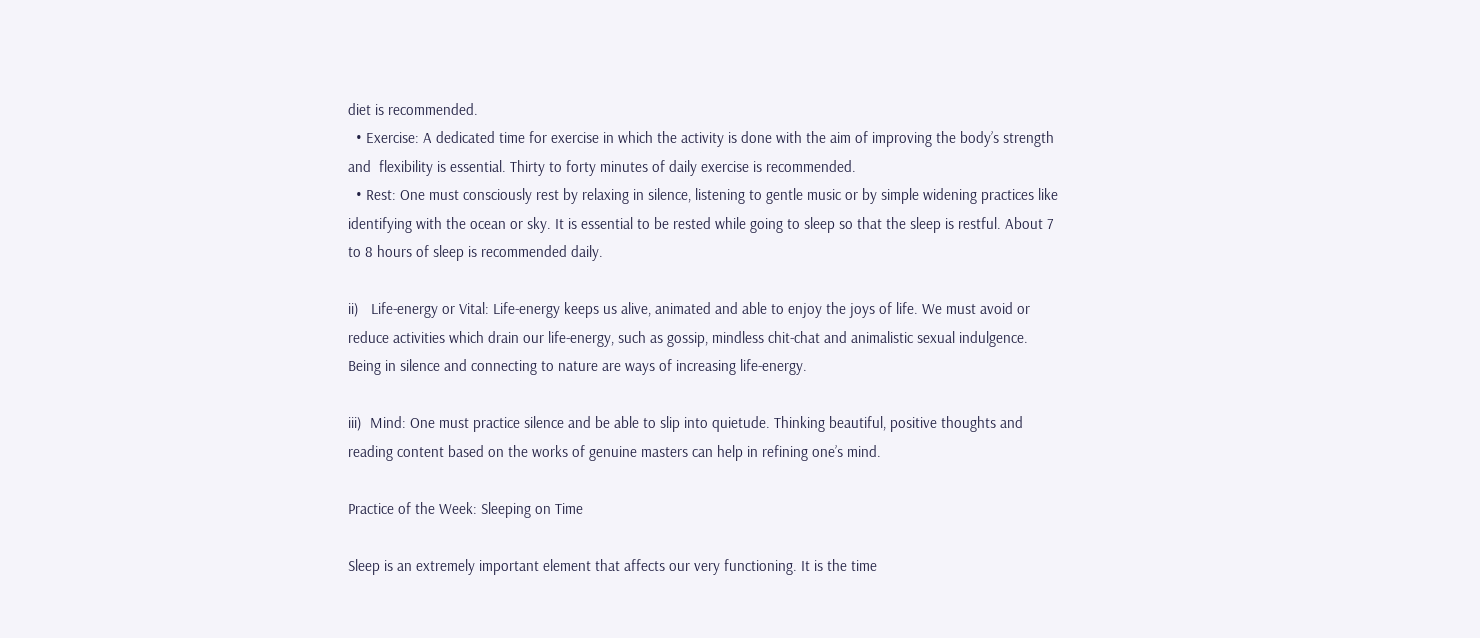diet is recommended.
  • Exercise: A dedicated time for exercise in which the activity is done with the aim of improving the body’s strength and  flexibility is essential. Thirty to forty minutes of daily exercise is recommended.
  • Rest: One must consciously rest by relaxing in silence, listening to gentle music or by simple widening practices like identifying with the ocean or sky. It is essential to be rested while going to sleep so that the sleep is restful. About 7 to 8 hours of sleep is recommended daily.

ii)   Life-energy or Vital: Life-energy keeps us alive, animated and able to enjoy the joys of life. We must avoid or reduce activities which drain our life-energy, such as gossip, mindless chit-chat and animalistic sexual indulgence. Being in silence and connecting to nature are ways of increasing life-energy.

iii)  Mind: One must practice silence and be able to slip into quietude. Thinking beautiful, positive thoughts and reading content based on the works of genuine masters can help in refining one’s mind.

Practice of the Week: Sleeping on Time

Sleep is an extremely important element that affects our very functioning. It is the time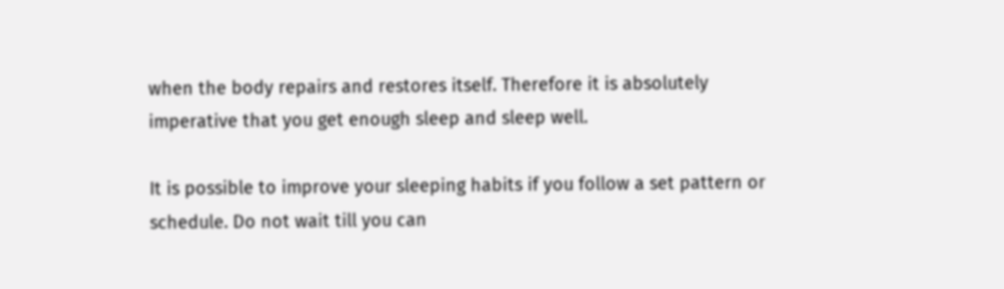when the body repairs and restores itself. Therefore it is absolutely imperative that you get enough sleep and sleep well.

It is possible to improve your sleeping habits if you follow a set pattern or schedule. Do not wait till you can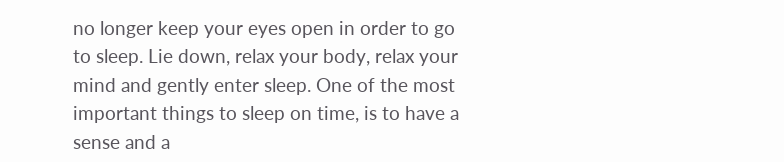no longer keep your eyes open in order to go to sleep. Lie down, relax your body, relax your mind and gently enter sleep. One of the most important things to sleep on time, is to have a sense and a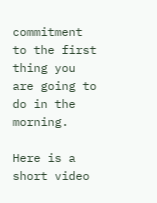commitment to the first thing you are going to do in the morning.

Here is a short video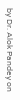by Dr. Alok Pandey on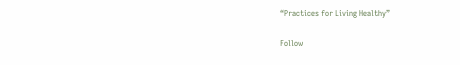“Practices for Living Healthy”

Follow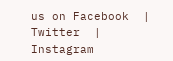us on Facebook  |  Twitter  |  Instagram